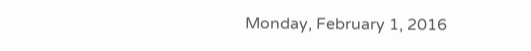Monday, February 1, 2016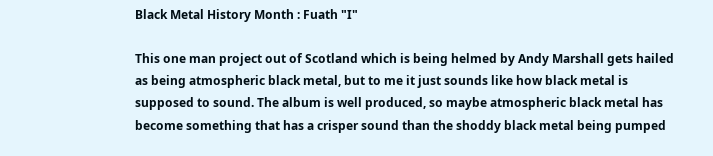Black Metal History Month : Fuath "I"

This one man project out of Scotland which is being helmed by Andy Marshall gets hailed as being atmospheric black metal, but to me it just sounds like how black metal is supposed to sound. The album is well produced, so maybe atmospheric black metal has become something that has a crisper sound than the shoddy black metal being pumped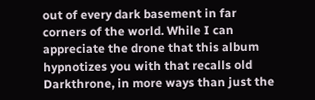out of every dark basement in far corners of the world. While I can appreciate the drone that this album hypnotizes you with that recalls old Darkthrone, in more ways than just the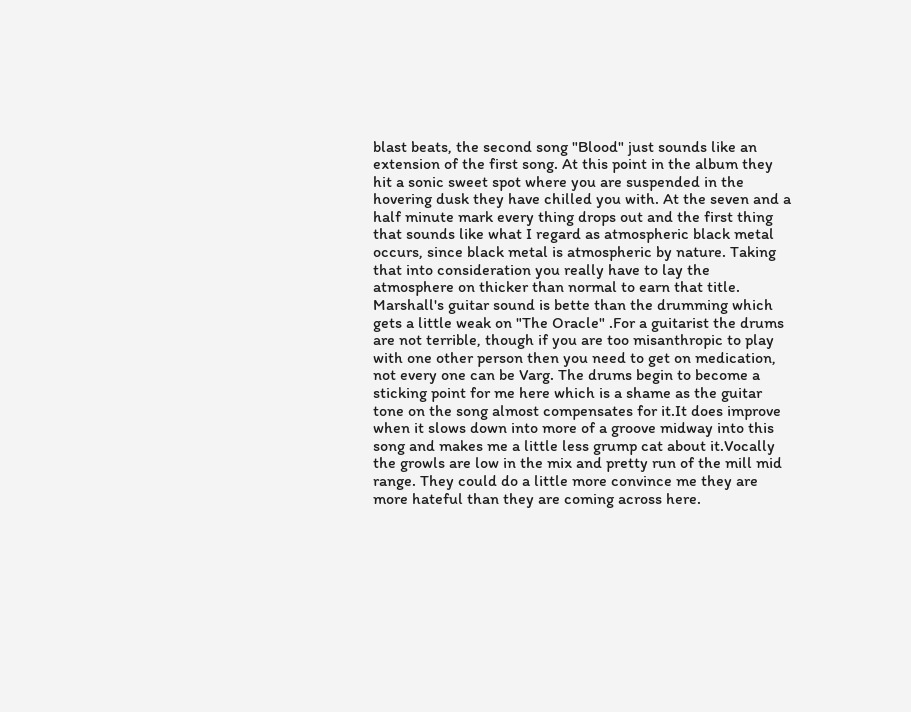blast beats, the second song "Blood" just sounds like an extension of the first song. At this point in the album they hit a sonic sweet spot where you are suspended in the hovering dusk they have chilled you with. At the seven and a half minute mark every thing drops out and the first thing that sounds like what I regard as atmospheric black metal occurs, since black metal is atmospheric by nature. Taking that into consideration you really have to lay the atmosphere on thicker than normal to earn that title. Marshall's guitar sound is bette than the drumming which gets a little weak on "The Oracle" .For a guitarist the drums are not terrible, though if you are too misanthropic to play with one other person then you need to get on medication, not every one can be Varg. The drums begin to become a sticking point for me here which is a shame as the guitar tone on the song almost compensates for it.It does improve when it slows down into more of a groove midway into this song and makes me a little less grump cat about it.Vocally the growls are low in the mix and pretty run of the mill mid range. They could do a little more convince me they are more hateful than they are coming across here.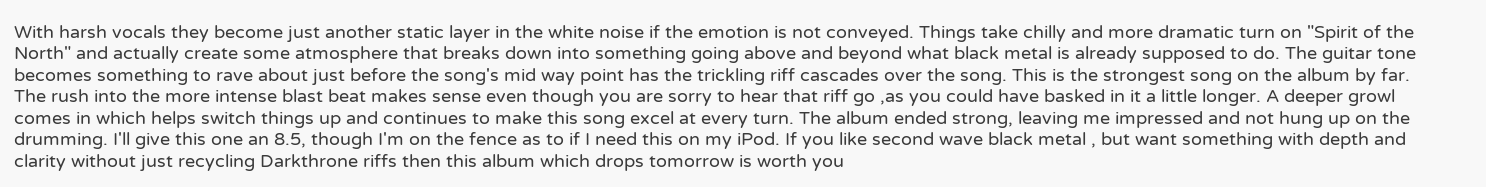With harsh vocals they become just another static layer in the white noise if the emotion is not conveyed. Things take chilly and more dramatic turn on "Spirit of the North" and actually create some atmosphere that breaks down into something going above and beyond what black metal is already supposed to do. The guitar tone becomes something to rave about just before the song's mid way point has the trickling riff cascades over the song. This is the strongest song on the album by far. The rush into the more intense blast beat makes sense even though you are sorry to hear that riff go ,as you could have basked in it a little longer. A deeper growl comes in which helps switch things up and continues to make this song excel at every turn. The album ended strong, leaving me impressed and not hung up on the drumming. I'll give this one an 8.5, though I'm on the fence as to if I need this on my iPod. If you like second wave black metal , but want something with depth and clarity without just recycling Darkthrone riffs then this album which drops tomorrow is worth you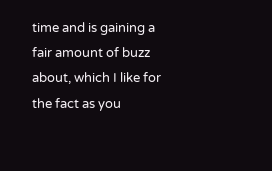time and is gaining a fair amount of buzz about, which I like for the fact as you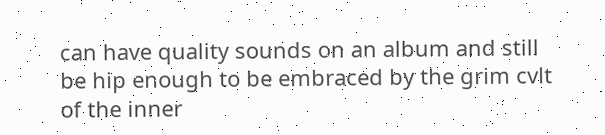can have quality sounds on an album and still be hip enough to be embraced by the grim cvlt of the inner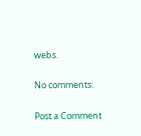webs.

No comments:

Post a Comment